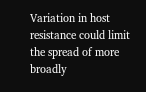Variation in host resistance could limit the spread of more broadly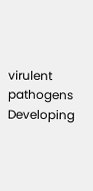virulent pathogens
Developing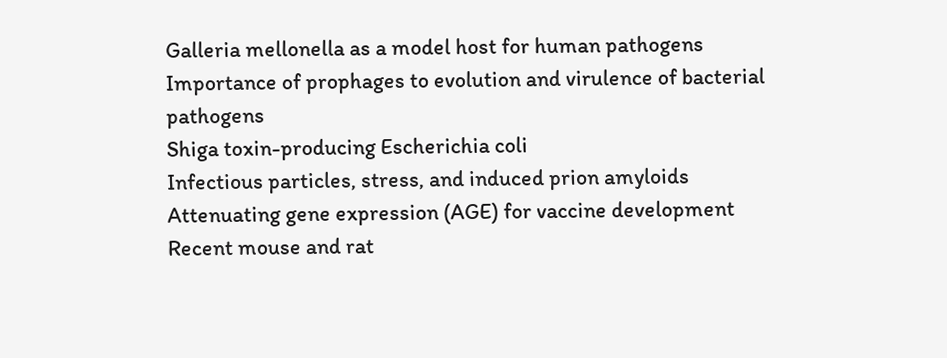Galleria mellonella as a model host for human pathogens
Importance of prophages to evolution and virulence of bacterial pathogens
Shiga toxin-producing Escherichia coli
Infectious particles, stress, and induced prion amyloids
Attenuating gene expression (AGE) for vaccine development
Recent mouse and rat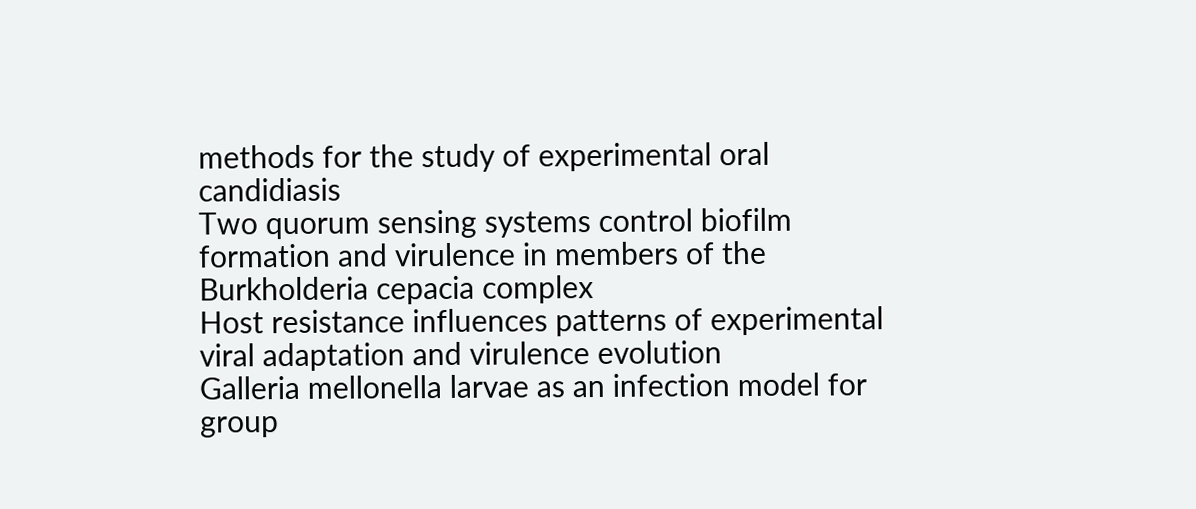methods for the study of experimental oral candidiasis
Two quorum sensing systems control biofilm formation and virulence in members of the Burkholderia cepacia complex
Host resistance influences patterns of experimental viral adaptation and virulence evolution
Galleria mellonella larvae as an infection model for group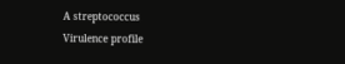A streptococcus
Virulence profile